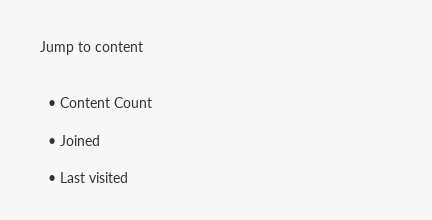Jump to content


  • Content Count

  • Joined

  • Last visited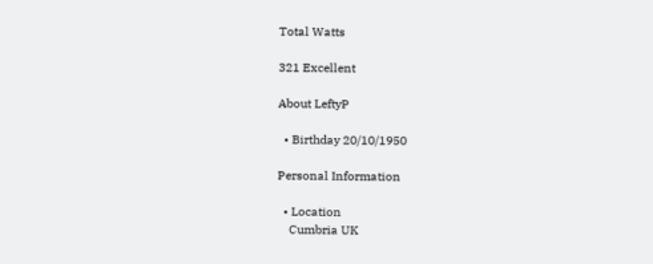Total Watts

321 Excellent

About LeftyP

  • Birthday 20/10/1950

Personal Information

  • Location
    Cumbria UK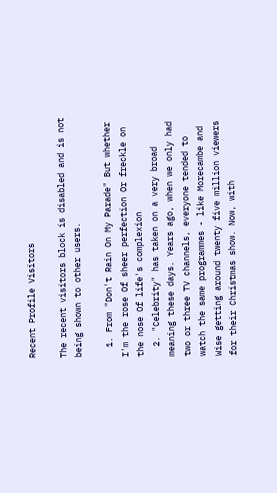Recent Profile Visitors

The recent visitors block is disabled and is not being shown to other users.

  1. From "Don't Rain On My Parade" But whether I'm the rose Of sheer perfection Or freckle on the nose Of life's complexion
  2. "Celebrity" has taken on a very broad meaning these days. Years ago, when we only had two or three TV channels, everyone tended to watch the same programmes - like Morecambe and Wise getting around twenty five million viewers for their Christmas show. Now, with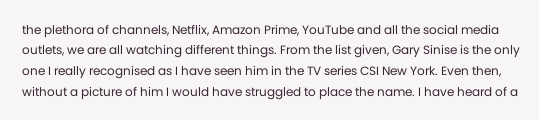the plethora of channels, Netflix, Amazon Prime, YouTube and all the social media outlets, we are all watching different things. From the list given, Gary Sinise is the only one I really recognised as I have seen him in the TV series CSI New York. Even then, without a picture of him I would have struggled to place the name. I have heard of a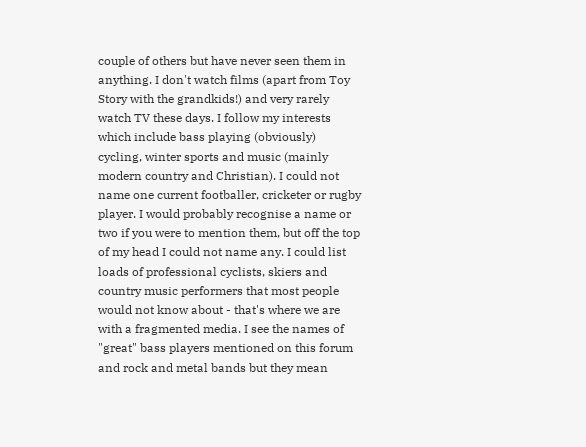couple of others but have never seen them in anything. I don't watch films (apart from Toy Story with the grandkids!) and very rarely watch TV these days. I follow my interests which include bass playing (obviously) cycling, winter sports and music (mainly modern country and Christian). I could not name one current footballer, cricketer or rugby player. I would probably recognise a name or two if you were to mention them, but off the top of my head I could not name any. I could list loads of professional cyclists, skiers and country music performers that most people would not know about - that's where we are with a fragmented media. I see the names of "great" bass players mentioned on this forum and rock and metal bands but they mean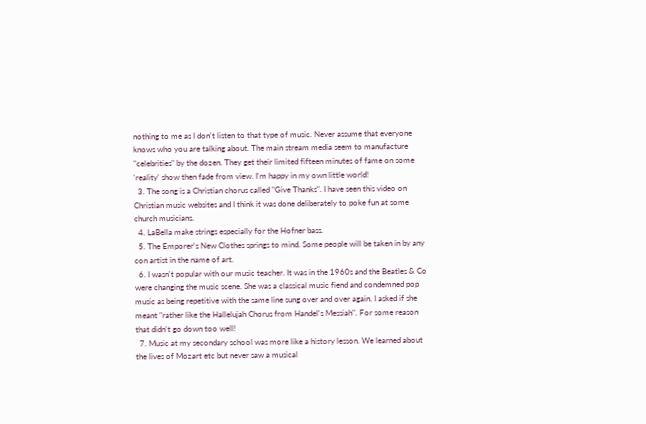nothing to me as I don't listen to that type of music. Never assume that everyone knows who you are talking about. The main stream media seem to manufacture "celebrities" by the dozen. They get their limited fifteen minutes of fame on some 'reality' show then fade from view. I'm happy in my own little world!
  3. The song is a Christian chorus called "Give Thanks". I have seen this video on Christian music websites and I think it was done deliberately to poke fun at some church musicians.
  4. LaBella make strings especially for the Hofner bass.
  5. The Emporer's New Clothes springs to mind. Some people will be taken in by any con artist in the name of art.
  6. I wasn't popular with our music teacher. It was in the 1960s and the Beatles & Co were changing the music scene. She was a classical music fiend and condemned pop music as being repetitive with the same line sung over and over again. I asked if she meant "rather like the Hallelujah Chorus from Handel's Messiah". For some reason that didn't go down too well!
  7. Music at my secondary school was more like a history lesson. We learned about the lives of Mozart etc but never saw a musical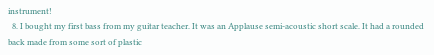instrument!
  8. I bought my first bass from my guitar teacher. It was an Applause semi-acoustic short scale. It had a rounded back made from some sort of plastic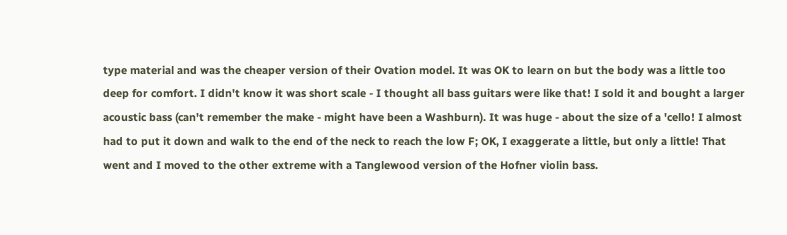type material and was the cheaper version of their Ovation model. It was OK to learn on but the body was a little too deep for comfort. I didn't know it was short scale - I thought all bass guitars were like that! I sold it and bought a larger acoustic bass (can't remember the make - might have been a Washburn). It was huge - about the size of a 'cello! I almost had to put it down and walk to the end of the neck to reach the low F; OK, I exaggerate a little, but only a little! That went and I moved to the other extreme with a Tanglewood version of the Hofner violin bass.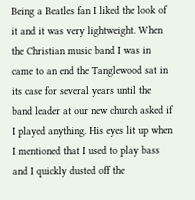Being a Beatles fan I liked the look of it and it was very lightweight. When the Christian music band I was in came to an end the Tanglewood sat in its case for several years until the band leader at our new church asked if I played anything. His eyes lit up when I mentioned that I used to play bass and I quickly dusted off the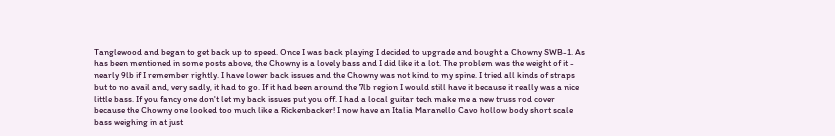Tanglewood and began to get back up to speed. Once I was back playing I decided to upgrade and bought a Chowny SWB-1. As has been mentioned in some posts above, the Chowny is a lovely bass and I did like it a lot. The problem was the weight of it - nearly 9lb if I remember rightly. I have lower back issues and the Chowny was not kind to my spine. I tried all kinds of straps but to no avail and, very sadly, it had to go. If it had been around the 7lb region I would still have it because it really was a nice little bass. If you fancy one don't let my back issues put you off. I had a local guitar tech make me a new truss rod cover because the Chowny one looked too much like a Rickenbacker! I now have an Italia Maranello Cavo hollow body short scale bass weighing in at just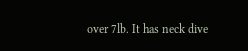over 7lb. It has neck dive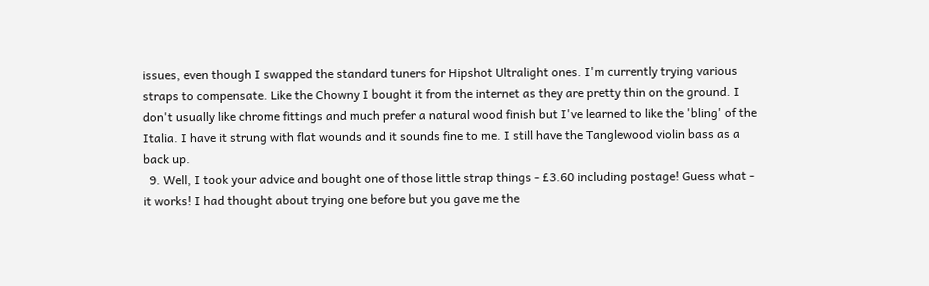issues, even though I swapped the standard tuners for Hipshot Ultralight ones. I'm currently trying various straps to compensate. Like the Chowny I bought it from the internet as they are pretty thin on the ground. I don't usually like chrome fittings and much prefer a natural wood finish but I've learned to like the 'bling' of the Italia. I have it strung with flat wounds and it sounds fine to me. I still have the Tanglewood violin bass as a back up.
  9. Well, I took your advice and bought one of those little strap things - £3.60 including postage! Guess what - it works! I had thought about trying one before but you gave me the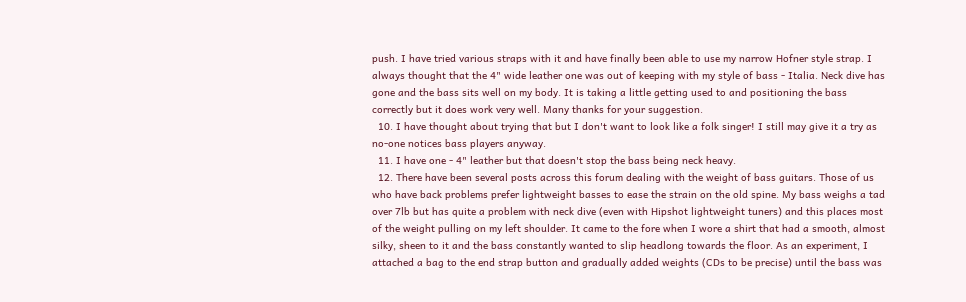push. I have tried various straps with it and have finally been able to use my narrow Hofner style strap. I always thought that the 4" wide leather one was out of keeping with my style of bass - Italia. Neck dive has gone and the bass sits well on my body. It is taking a little getting used to and positioning the bass correctly but it does work very well. Many thanks for your suggestion.
  10. I have thought about trying that but I don't want to look like a folk singer! I still may give it a try as no-one notices bass players anyway.
  11. I have one - 4" leather but that doesn't stop the bass being neck heavy.
  12. There have been several posts across this forum dealing with the weight of bass guitars. Those of us who have back problems prefer lightweight basses to ease the strain on the old spine. My bass weighs a tad over 7lb but has quite a problem with neck dive (even with Hipshot lightweight tuners) and this places most of the weight pulling on my left shoulder. It came to the fore when I wore a shirt that had a smooth, almost silky, sheen to it and the bass constantly wanted to slip headlong towards the floor. As an experiment, I attached a bag to the end strap button and gradually added weights (CDs to be precise) until the bass was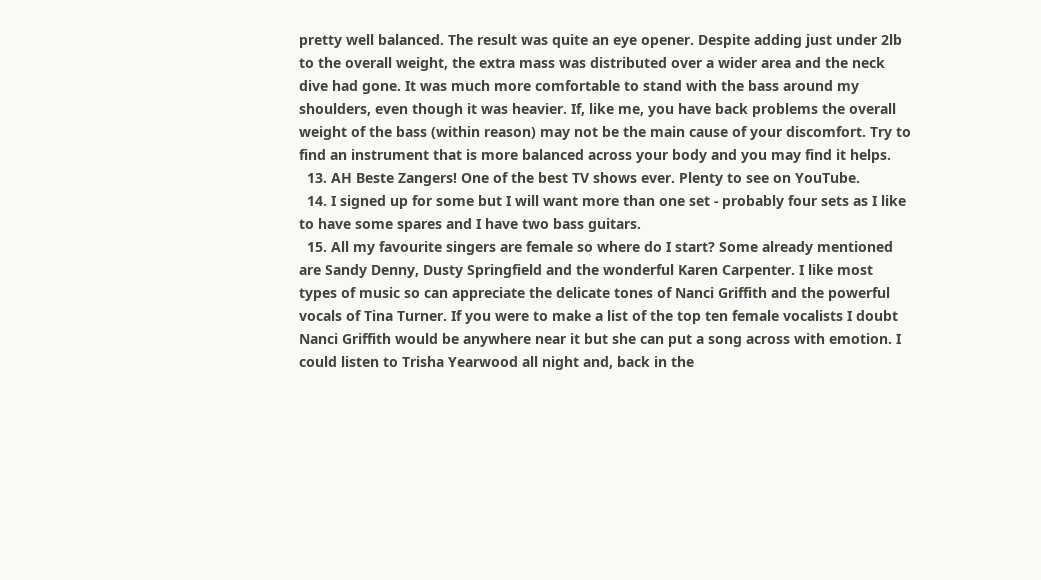pretty well balanced. The result was quite an eye opener. Despite adding just under 2lb to the overall weight, the extra mass was distributed over a wider area and the neck dive had gone. It was much more comfortable to stand with the bass around my shoulders, even though it was heavier. If, like me, you have back problems the overall weight of the bass (within reason) may not be the main cause of your discomfort. Try to find an instrument that is more balanced across your body and you may find it helps.
  13. AH Beste Zangers! One of the best TV shows ever. Plenty to see on YouTube.
  14. I signed up for some but I will want more than one set - probably four sets as I like to have some spares and I have two bass guitars.
  15. All my favourite singers are female so where do I start? Some already mentioned are Sandy Denny, Dusty Springfield and the wonderful Karen Carpenter. I like most types of music so can appreciate the delicate tones of Nanci Griffith and the powerful vocals of Tina Turner. If you were to make a list of the top ten female vocalists I doubt Nanci Griffith would be anywhere near it but she can put a song across with emotion. I could listen to Trisha Yearwood all night and, back in the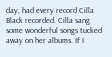day, had every record Cilla Black recorded. Cilla sang some wonderful songs tucked away on her albums. If I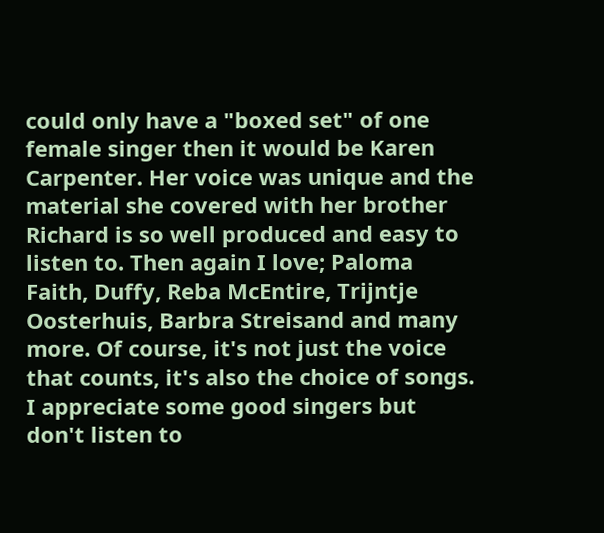could only have a "boxed set" of one female singer then it would be Karen Carpenter. Her voice was unique and the material she covered with her brother Richard is so well produced and easy to listen to. Then again I love; Paloma Faith, Duffy, Reba McEntire, Trijntje Oosterhuis, Barbra Streisand and many more. Of course, it's not just the voice that counts, it's also the choice of songs. I appreciate some good singers but don't listen to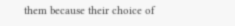them because their choice of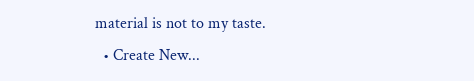material is not to my taste.
  • Create New...